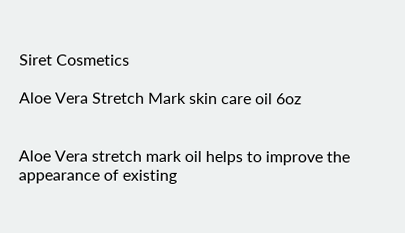Siret Cosmetics

Aloe Vera Stretch Mark skin care oil 6oz


Aloe Vera stretch mark oil helps to improve the appearance of existing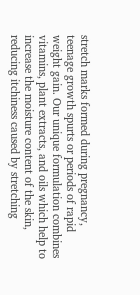stretch marks formed during pregnancy, teenage growth spurts or periods of rapid weight gain. Our unique formulation combines vitamins, plant extracts, and oils which help to increase the moisture content of the skin, reducing itchiness caused by stretching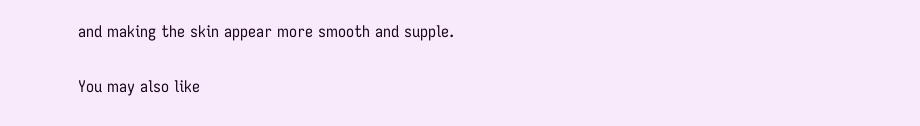and making the skin appear more smooth and supple.

You may also like